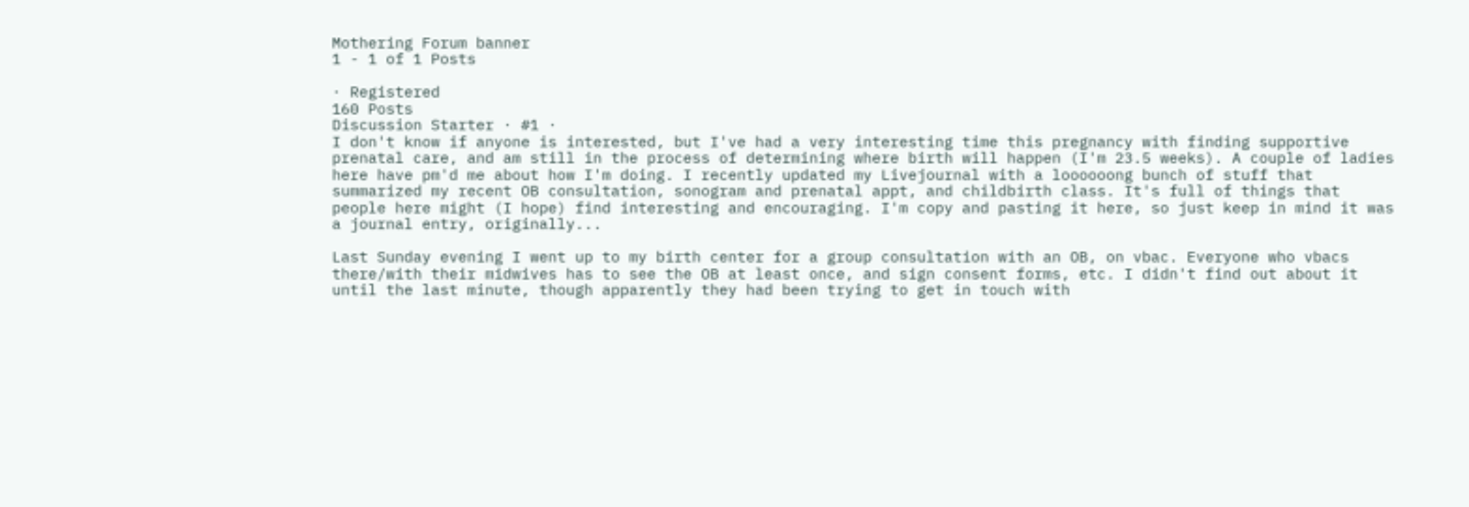Mothering Forum banner
1 - 1 of 1 Posts

· Registered
160 Posts
Discussion Starter · #1 ·
I don't know if anyone is interested, but I've had a very interesting time this pregnancy with finding supportive prenatal care, and am still in the process of determining where birth will happen (I'm 23.5 weeks). A couple of ladies here have pm'd me about how I'm doing. I recently updated my Livejournal with a loooooong bunch of stuff that summarized my recent OB consultation, sonogram and prenatal appt, and childbirth class. It's full of things that people here might (I hope) find interesting and encouraging. I'm copy and pasting it here, so just keep in mind it was a journal entry, originally...

Last Sunday evening I went up to my birth center for a group consultation with an OB, on vbac. Everyone who vbacs there/with their midwives has to see the OB at least once, and sign consent forms, etc. I didn't find out about it until the last minute, though apparently they had been trying to get in touch with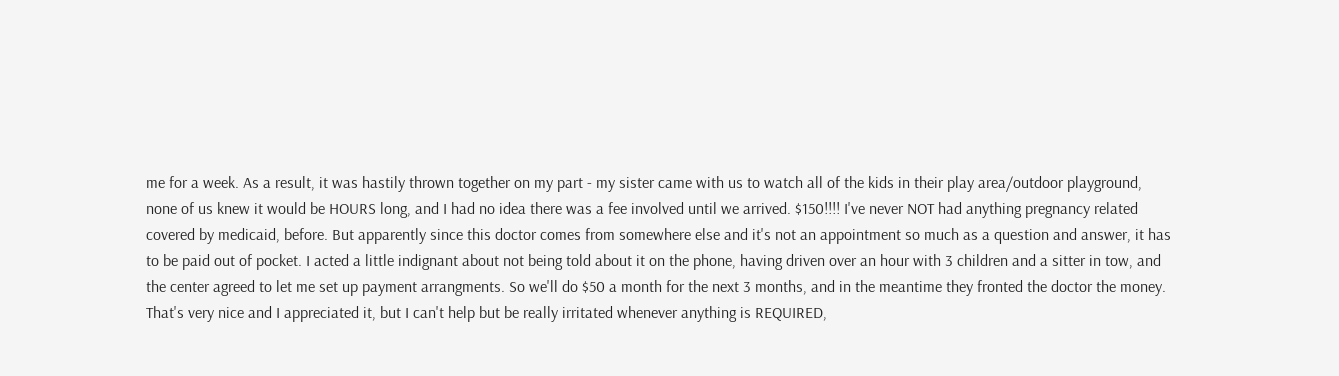me for a week. As a result, it was hastily thrown together on my part - my sister came with us to watch all of the kids in their play area/outdoor playground, none of us knew it would be HOURS long, and I had no idea there was a fee involved until we arrived. $150!!!! I've never NOT had anything pregnancy related covered by medicaid, before. But apparently since this doctor comes from somewhere else and it's not an appointment so much as a question and answer, it has to be paid out of pocket. I acted a little indignant about not being told about it on the phone, having driven over an hour with 3 children and a sitter in tow, and the center agreed to let me set up payment arrangments. So we'll do $50 a month for the next 3 months, and in the meantime they fronted the doctor the money. That's very nice and I appreciated it, but I can't help but be really irritated whenever anything is REQUIRED,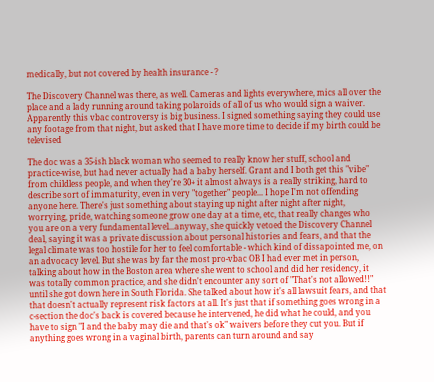medically, but not covered by health insurance - ?

The Discovery Channel was there, as well. Cameras and lights everywhere, mics all over the place and a lady running around taking polaroids of all of us who would sign a waiver. Apparently this vbac controversy is big business. I signed something saying they could use any footage from that night, but asked that I have more time to decide if my birth could be televised

The doc was a 35-ish black woman who seemed to really know her stuff, school and practice-wise, but had never actually had a baby herself. Grant and I both get this "vibe" from childless people, and when they're 30+ it almost always is a really striking, hard to describe sort of immaturity, even in very "together" people... I hope I'm not offending anyone here. There's just something about staying up night after night after night, worrying, pride, watching someone grow one day at a time, etc, that really changes who you are on a very fundamental level...anyway, she quickly vetoed the Discovery Channel deal, saying it was a private discussion about personal histories and fears, and that the legal climate was too hostile for her to feel comfortable - which kind of dissapointed me, on an advocacy level. But she was by far the most pro-vbac OB I had ever met in person, talking about how in the Boston area where she went to school and did her residency, it was totally common practice, and she didn't encounter any sort of "That's not allowed!!" until she got down here in South Florida. She talked about how it's all lawsuit fears, and that that doesn't actually represent risk factors at all. It's just that if something goes wrong in a c-section the doc's back is covered because he intervened, he did what he could, and you have to sign "I and the baby may die and that's ok" waivers before they cut you. But if anything goes wrong in a vaginal birth, parents can turn around and say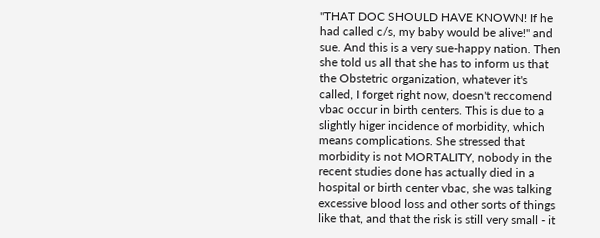"THAT DOC SHOULD HAVE KNOWN! If he had called c/s, my baby would be alive!" and sue. And this is a very sue-happy nation. Then she told us all that she has to inform us that the Obstetric organization, whatever it's called, I forget right now, doesn't reccomend vbac occur in birth centers. This is due to a slightly higer incidence of morbidity, which means complications. She stressed that morbidity is not MORTALITY, nobody in the recent studies done has actually died in a hospital or birth center vbac, she was talking excessive blood loss and other sorts of things like that, and that the risk is still very small - it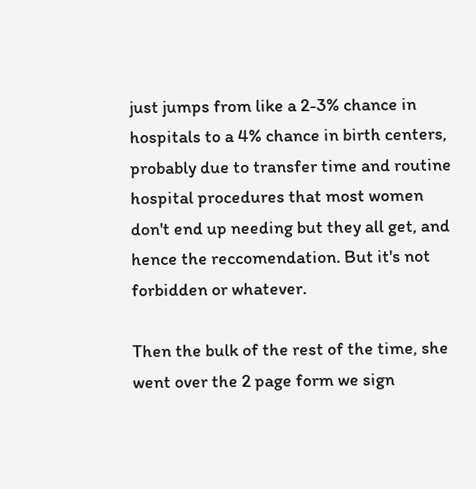just jumps from like a 2-3% chance in hospitals to a 4% chance in birth centers, probably due to transfer time and routine hospital procedures that most women don't end up needing but they all get, and hence the reccomendation. But it's not forbidden or whatever.

Then the bulk of the rest of the time, she went over the 2 page form we sign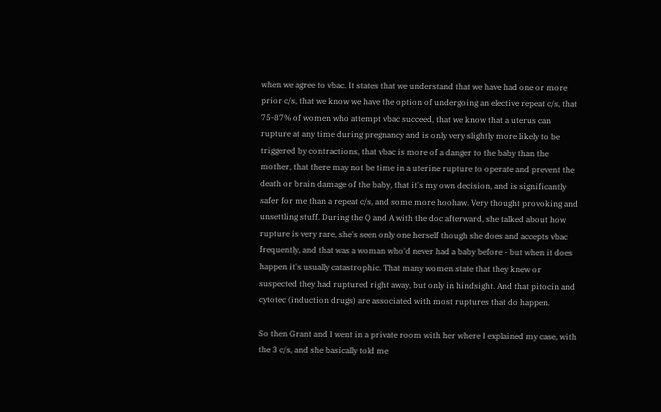when we agree to vbac. It states that we understand that we have had one or more prior c/s, that we know we have the option of undergoing an elective repeat c/s, that 75-87% of women who attempt vbac succeed, that we know that a uterus can rupture at any time during pregnancy and is only very slightly more likely to be triggered by contractions, that vbac is more of a danger to the baby than the mother, that there may not be time in a uterine rupture to operate and prevent the death or brain damage of the baby, that it's my own decision, and is significantly safer for me than a repeat c/s, and some more hoohaw. Very thought provoking and unsettling stuff. During the Q and A with the doc afterward, she talked about how rupture is very rare, she's seen only one herself though she does and accepts vbac frequently, and that was a woman who'd never had a baby before - but when it does happen it's usually catastrophic. That many women state that they knew or suspected they had ruptured right away, but only in hindsight. And that pitocin and cytotec (induction drugs) are associated with most ruptures that do happen.

So then Grant and I went in a private room with her where I explained my case, with the 3 c/s, and she basically told me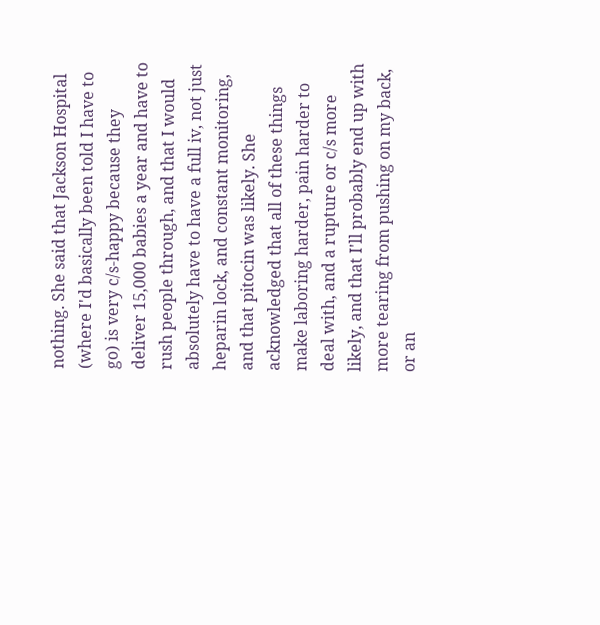nothing. She said that Jackson Hospital (where I'd basically been told I have to go) is very c/s-happy because they deliver 15,000 babies a year and have to rush people through, and that I would absolutely have to have a full iv, not just heparin lock, and constant monitoring, and that pitocin was likely. She acknowledged that all of these things make laboring harder, pain harder to deal with, and a rupture or c/s more likely, and that I'll probably end up with more tearing from pushing on my back, or an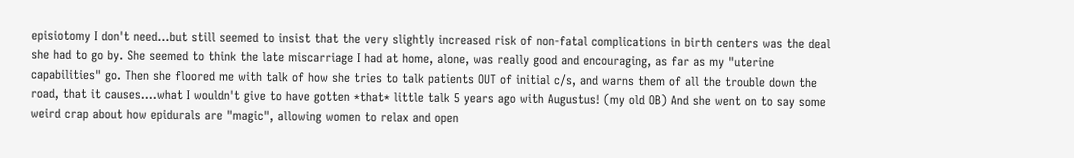episiotomy I don't need...but still seemed to insist that the very slightly increased risk of non-fatal complications in birth centers was the deal she had to go by. She seemed to think the late miscarriage I had at home, alone, was really good and encouraging, as far as my "uterine capabilities" go. Then she floored me with talk of how she tries to talk patients OUT of initial c/s, and warns them of all the trouble down the road, that it causes....what I wouldn't give to have gotten *that* little talk 5 years ago with Augustus! (my old OB) And she went on to say some weird crap about how epidurals are "magic", allowing women to relax and open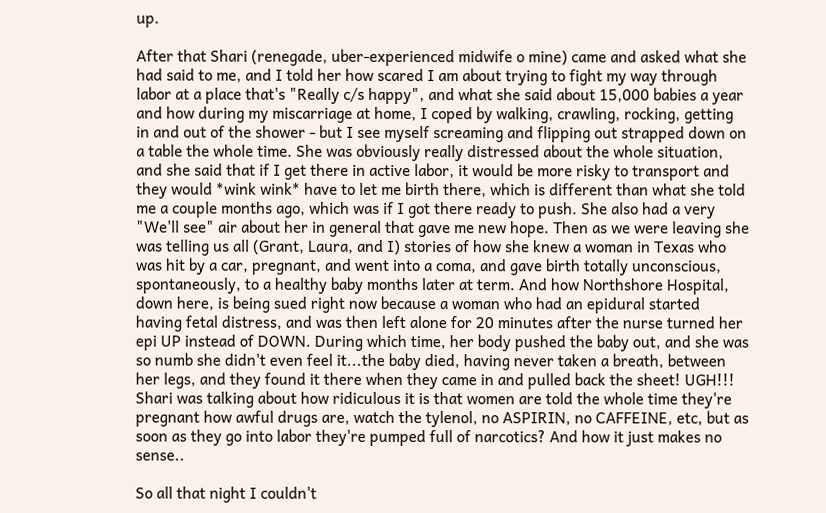up.

After that Shari (renegade, uber-experienced midwife o mine) came and asked what she had said to me, and I told her how scared I am about trying to fight my way through labor at a place that's "Really c/s happy", and what she said about 15,000 babies a year and how during my miscarriage at home, I coped by walking, crawling, rocking, getting in and out of the shower - but I see myself screaming and flipping out strapped down on a table the whole time. She was obviously really distressed about the whole situation, and she said that if I get there in active labor, it would be more risky to transport and they would *wink wink* have to let me birth there, which is different than what she told me a couple months ago, which was if I got there ready to push. She also had a very "We'll see" air about her in general that gave me new hope. Then as we were leaving she was telling us all (Grant, Laura, and I) stories of how she knew a woman in Texas who was hit by a car, pregnant, and went into a coma, and gave birth totally unconscious, spontaneously, to a healthy baby months later at term. And how Northshore Hospital, down here, is being sued right now because a woman who had an epidural started having fetal distress, and was then left alone for 20 minutes after the nurse turned her epi UP instead of DOWN. During which time, her body pushed the baby out, and she was so numb she didn't even feel it...the baby died, having never taken a breath, between her legs, and they found it there when they came in and pulled back the sheet! UGH!!! Shari was talking about how ridiculous it is that women are told the whole time they're pregnant how awful drugs are, watch the tylenol, no ASPIRIN, no CAFFEINE, etc, but as soon as they go into labor they're pumped full of narcotics? And how it just makes no sense..

So all that night I couldn't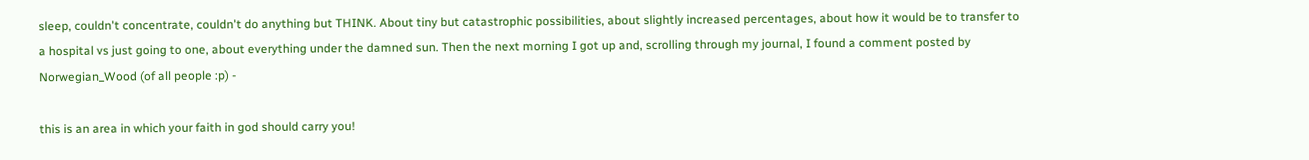sleep, couldn't concentrate, couldn't do anything but THINK. About tiny but catastrophic possibilities, about slightly increased percentages, about how it would be to transfer to a hospital vs just going to one, about everything under the damned sun. Then the next morning I got up and, scrolling through my journal, I found a comment posted by Norwegian_Wood (of all people :p) -

this is an area in which your faith in god should carry you!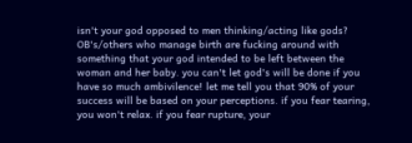isn't your god opposed to men thinking/acting like gods? OB's/others who manage birth are fucking around with something that your god intended to be left between the woman and her baby. you can't let god's will be done if you have so much ambivilence! let me tell you that 90% of your success will be based on your perceptions. if you fear tearing, you won't relax. if you fear rupture, your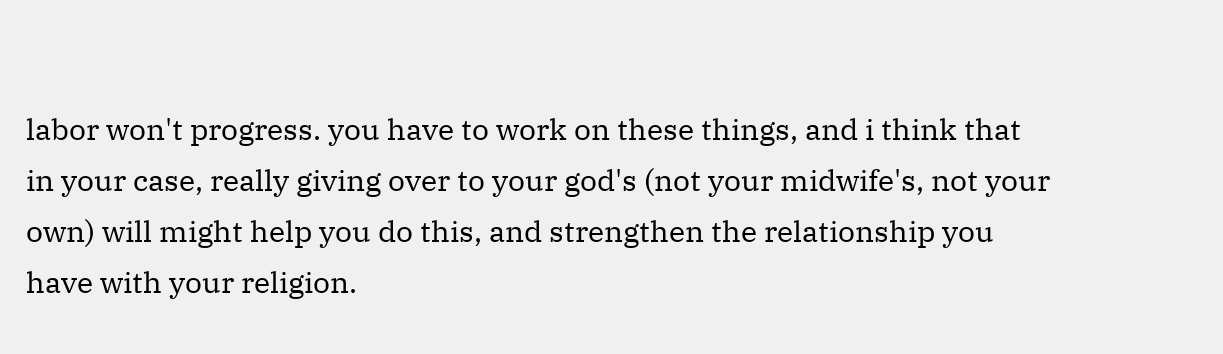labor won't progress. you have to work on these things, and i think that in your case, really giving over to your god's (not your midwife's, not your own) will might help you do this, and strengthen the relationship you have with your religion.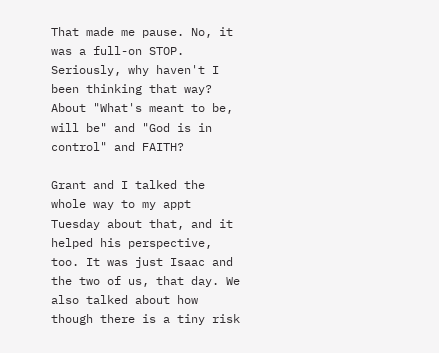That made me pause. No, it was a full-on STOP. Seriously, why haven't I been thinking that way? About "What's meant to be, will be" and "God is in control" and FAITH?

Grant and I talked the whole way to my appt Tuesday about that, and it helped his perspective, too. It was just Isaac and the two of us, that day. We also talked about how though there is a tiny risk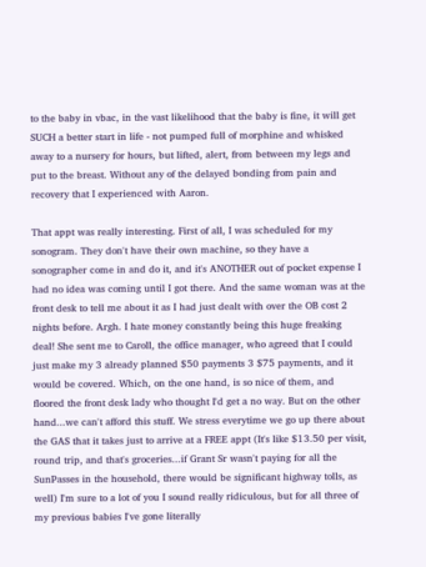to the baby in vbac, in the vast likelihood that the baby is fine, it will get SUCH a better start in life - not pumped full of morphine and whisked away to a nursery for hours, but lifted, alert, from between my legs and put to the breast. Without any of the delayed bonding from pain and recovery that I experienced with Aaron.

That appt was really interesting. First of all, I was scheduled for my sonogram. They don't have their own machine, so they have a sonographer come in and do it, and it's ANOTHER out of pocket expense I had no idea was coming until I got there. And the same woman was at the front desk to tell me about it as I had just dealt with over the OB cost 2 nights before. Argh. I hate money constantly being this huge freaking deal! She sent me to Caroll, the office manager, who agreed that I could just make my 3 already planned $50 payments 3 $75 payments, and it would be covered. Which, on the one hand, is so nice of them, and floored the front desk lady who thought I'd get a no way. But on the other hand...we can't afford this stuff. We stress everytime we go up there about the GAS that it takes just to arrive at a FREE appt (It's like $13.50 per visit, round trip, and that's groceries...if Grant Sr wasn't paying for all the SunPasses in the household, there would be significant highway tolls, as well) I'm sure to a lot of you I sound really ridiculous, but for all three of my previous babies I've gone literally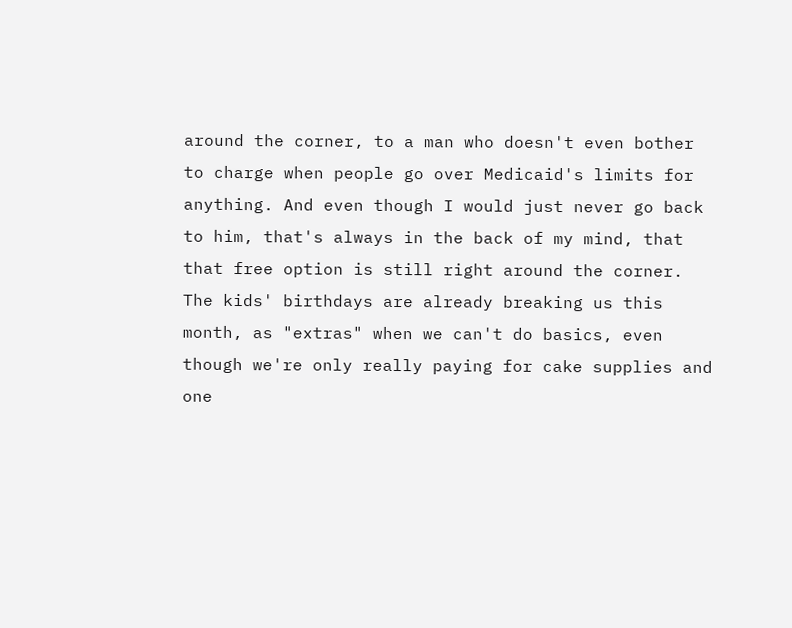around the corner, to a man who doesn't even bother to charge when people go over Medicaid's limits for anything. And even though I would just never go back to him, that's always in the back of my mind, that that free option is still right around the corner. The kids' birthdays are already breaking us this month, as "extras" when we can't do basics, even though we're only really paying for cake supplies and one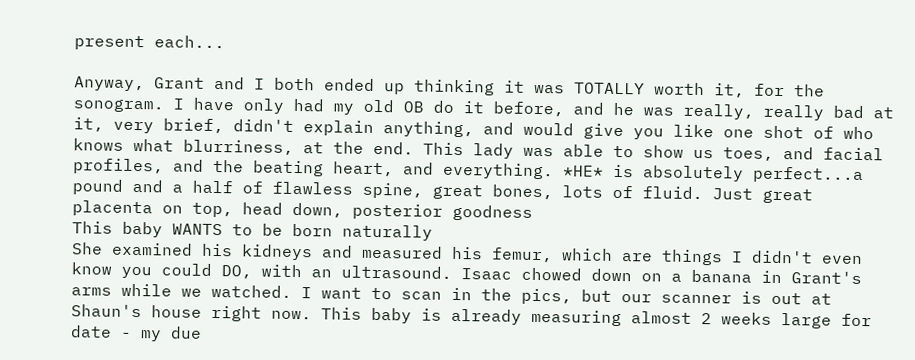present each...

Anyway, Grant and I both ended up thinking it was TOTALLY worth it, for the sonogram. I have only had my old OB do it before, and he was really, really bad at it, very brief, didn't explain anything, and would give you like one shot of who knows what blurriness, at the end. This lady was able to show us toes, and facial profiles, and the beating heart, and everything. *HE* is absolutely perfect...a pound and a half of flawless spine, great bones, lots of fluid. Just great placenta on top, head down, posterior goodness
This baby WANTS to be born naturally
She examined his kidneys and measured his femur, which are things I didn't even know you could DO, with an ultrasound. Isaac chowed down on a banana in Grant's arms while we watched. I want to scan in the pics, but our scanner is out at Shaun's house right now. This baby is already measuring almost 2 weeks large for date - my due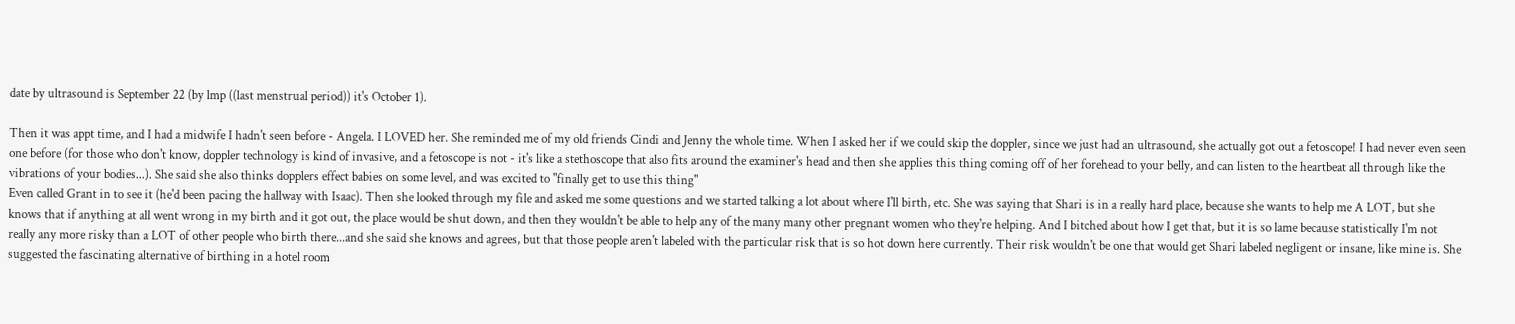date by ultrasound is September 22 (by lmp ((last menstrual period)) it's October 1).

Then it was appt time, and I had a midwife I hadn't seen before - Angela. I LOVED her. She reminded me of my old friends Cindi and Jenny the whole time. When I asked her if we could skip the doppler, since we just had an ultrasound, she actually got out a fetoscope! I had never even seen one before (for those who don't know, doppler technology is kind of invasive, and a fetoscope is not - it's like a stethoscope that also fits around the examiner's head and then she applies this thing coming off of her forehead to your belly, and can listen to the heartbeat all through like the vibrations of your bodies...). She said she also thinks dopplers effect babies on some level, and was excited to "finally get to use this thing"
Even called Grant in to see it (he'd been pacing the hallway with Isaac). Then she looked through my file and asked me some questions and we started talking a lot about where I'll birth, etc. She was saying that Shari is in a really hard place, because she wants to help me A LOT, but she knows that if anything at all went wrong in my birth and it got out, the place would be shut down, and then they wouldn't be able to help any of the many many other pregnant women who they're helping. And I bitched about how I get that, but it is so lame because statistically I'm not really any more risky than a LOT of other people who birth there...and she said she knows and agrees, but that those people aren't labeled with the particular risk that is so hot down here currently. Their risk wouldn't be one that would get Shari labeled negligent or insane, like mine is. She suggested the fascinating alternative of birthing in a hotel room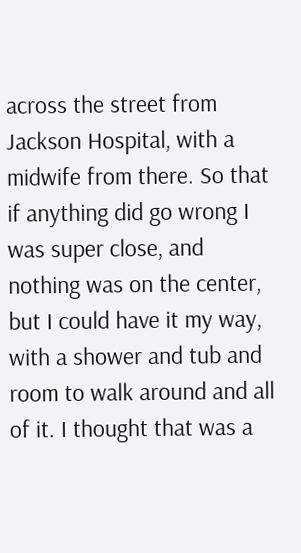across the street from Jackson Hospital, with a midwife from there. So that if anything did go wrong I was super close, and nothing was on the center, but I could have it my way, with a shower and tub and room to walk around and all of it. I thought that was a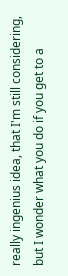really ingenius idea, that I'm still considering, but I wonder what you do if you get to a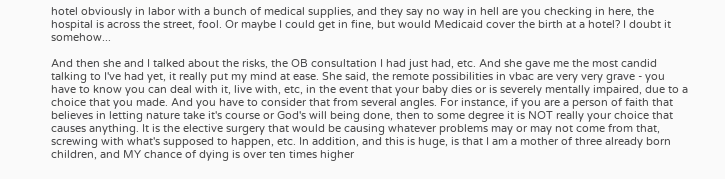hotel obviously in labor with a bunch of medical supplies, and they say no way in hell are you checking in here, the hospital is across the street, fool. Or maybe I could get in fine, but would Medicaid cover the birth at a hotel? I doubt it somehow...

And then she and I talked about the risks, the OB consultation I had just had, etc. And she gave me the most candid talking to I've had yet, it really put my mind at ease. She said, the remote possibilities in vbac are very very grave - you have to know you can deal with it, live with, etc, in the event that your baby dies or is severely mentally impaired, due to a choice that you made. And you have to consider that from several angles. For instance, if you are a person of faith that believes in letting nature take it's course or God's will being done, then to some degree it is NOT really your choice that causes anything. It is the elective surgery that would be causing whatever problems may or may not come from that, screwing with what's supposed to happen, etc. In addition, and this is huge, is that I am a mother of three already born children, and MY chance of dying is over ten times higher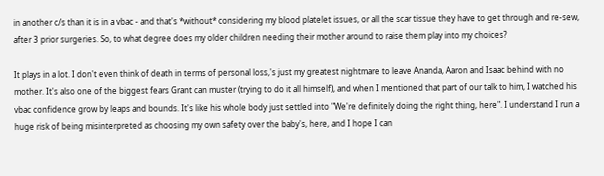in another c/s than it is in a vbac - and that's *without* considering my blood platelet issues, or all the scar tissue they have to get through and re-sew, after 3 prior surgeries. So, to what degree does my older children needing their mother around to raise them play into my choices?

It plays in a lot. I don't even think of death in terms of personal loss,'s just my greatest nightmare to leave Ananda, Aaron and Isaac behind with no mother. It's also one of the biggest fears Grant can muster (trying to do it all himself), and when I mentioned that part of our talk to him, I watched his vbac confidence grow by leaps and bounds. It's like his whole body just settled into "We're definitely doing the right thing, here". I understand I run a huge risk of being misinterpreted as choosing my own safety over the baby's, here, and I hope I can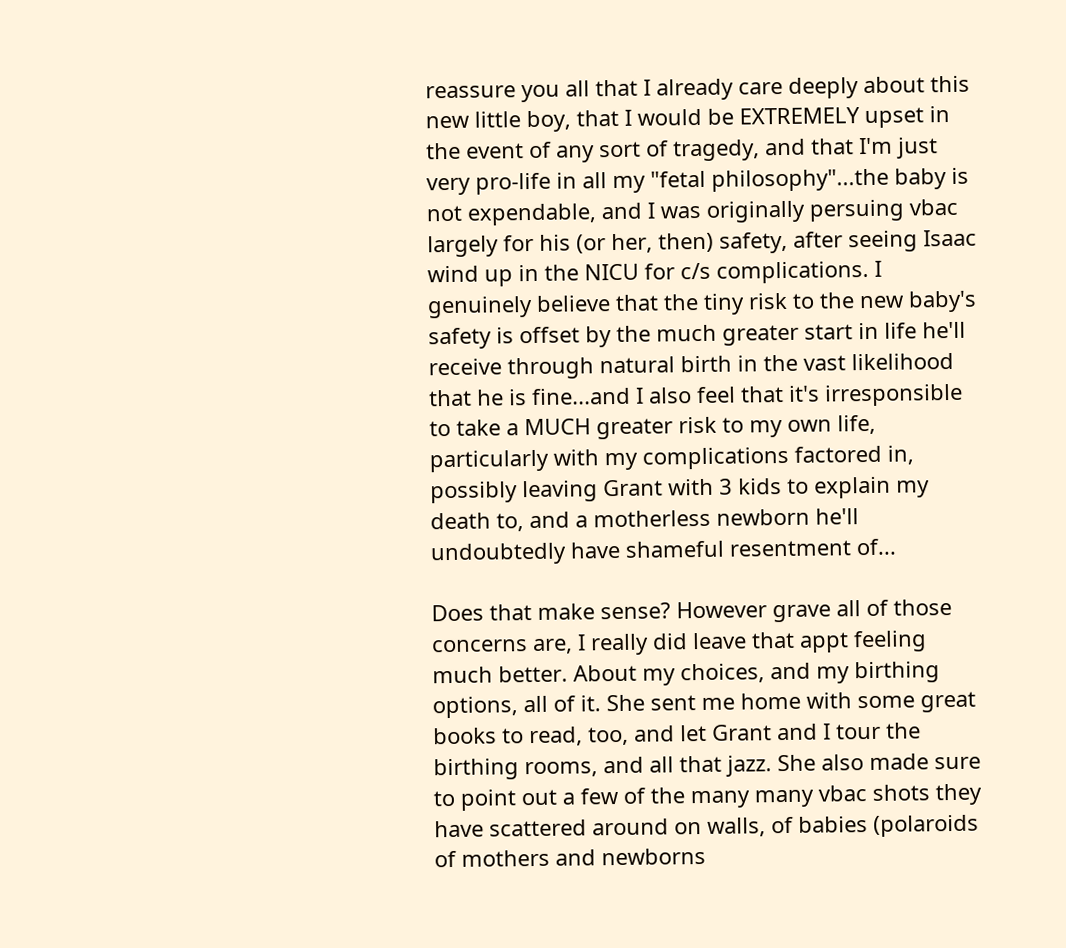reassure you all that I already care deeply about this new little boy, that I would be EXTREMELY upset in the event of any sort of tragedy, and that I'm just very pro-life in all my "fetal philosophy"...the baby is not expendable, and I was originally persuing vbac largely for his (or her, then) safety, after seeing Isaac wind up in the NICU for c/s complications. I genuinely believe that the tiny risk to the new baby's safety is offset by the much greater start in life he'll receive through natural birth in the vast likelihood that he is fine...and I also feel that it's irresponsible to take a MUCH greater risk to my own life, particularly with my complications factored in, possibly leaving Grant with 3 kids to explain my death to, and a motherless newborn he'll undoubtedly have shameful resentment of...

Does that make sense? However grave all of those concerns are, I really did leave that appt feeling much better. About my choices, and my birthing options, all of it. She sent me home with some great books to read, too, and let Grant and I tour the birthing rooms, and all that jazz. She also made sure to point out a few of the many many vbac shots they have scattered around on walls, of babies (polaroids of mothers and newborns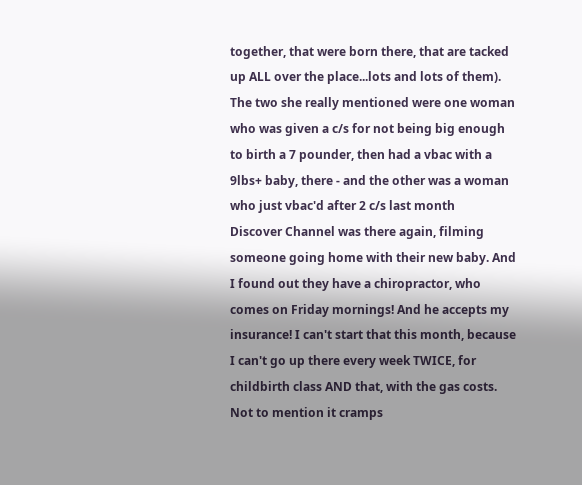together, that were born there, that are tacked up ALL over the place...lots and lots of them). The two she really mentioned were one woman who was given a c/s for not being big enough to birth a 7 pounder, then had a vbac with a 9lbs+ baby, there - and the other was a woman who just vbac'd after 2 c/s last month
Discover Channel was there again, filming someone going home with their new baby. And I found out they have a chiropractor, who comes on Friday mornings! And he accepts my insurance! I can't start that this month, because I can't go up there every week TWICE, for childbirth class AND that, with the gas costs. Not to mention it cramps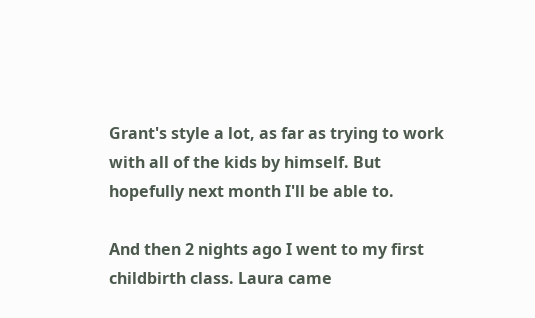Grant's style a lot, as far as trying to work with all of the kids by himself. But hopefully next month I'll be able to.

And then 2 nights ago I went to my first childbirth class. Laura came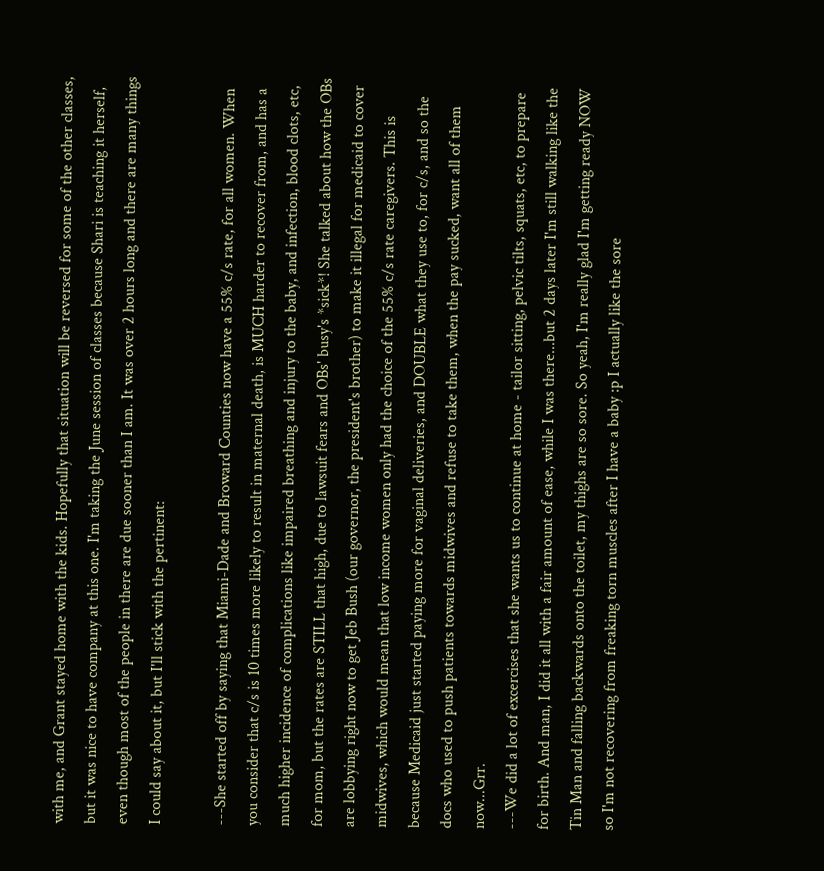with me, and Grant stayed home with the kids. Hopefully that situation will be reversed for some of the other classes, but it was nice to have company at this one. I'm taking the June session of classes because Shari is teaching it herself, even though most of the people in there are due sooner than I am. It was over 2 hours long and there are many things I could say about it, but I'll stick with the pertinent:

---She started off by saying that Miami-Dade and Broward Counties now have a 55% c/s rate, for all women. When you consider that c/s is 10 times more likely to result in maternal death, is MUCH harder to recover from, and has a much higher incidence of complications like impaired breathing and injury to the baby, and infection, blood clots, etc, for mom, but the rates are STILL that high, due to lawsuit fears and OBs' busy's *sick*! She talked about how the OBs are lobbying right now to get Jeb Bush (our governor, the president's brother) to make it illegal for medicaid to cover midwives, which would mean that low income women only had the choice of the 55% c/s rate caregivers. This is because Medicaid just started paying more for vaginal deliveries, and DOUBLE what they use to, for c/s, and so the docs who used to push patients towards midwives and refuse to take them, when the pay sucked, want all of them now...Grr.
---We did a lot of excercises that she wants us to continue at home - tailor sitting, pelvic tilts, squats, etc, to prepare for birth. And man, I did it all with a fair amount of ease, while I was there...but 2 days later I'm still walking like the Tin Man and falling backwards onto the toilet, my thighs are so sore. So yeah, I'm really glad I'm getting ready NOW so I'm not recovering from freaking torn muscles after I have a baby :p I actually like the sore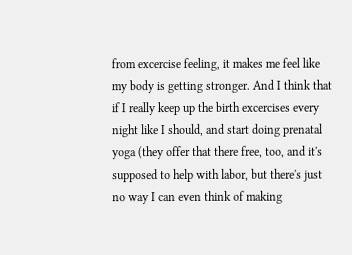from excercise feeling, it makes me feel like my body is getting stronger. And I think that if I really keep up the birth excercises every night like I should, and start doing prenatal yoga (they offer that there free, too, and it's supposed to help with labor, but there's just no way I can even think of making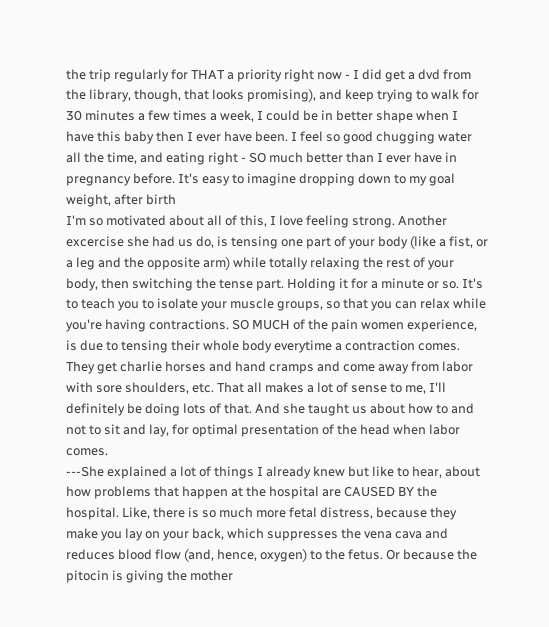the trip regularly for THAT a priority right now - I did get a dvd from the library, though, that looks promising), and keep trying to walk for 30 minutes a few times a week, I could be in better shape when I have this baby then I ever have been. I feel so good chugging water all the time, and eating right - SO much better than I ever have in pregnancy before. It's easy to imagine dropping down to my goal weight, after birth
I'm so motivated about all of this, I love feeling strong. Another excercise she had us do, is tensing one part of your body (like a fist, or a leg and the opposite arm) while totally relaxing the rest of your body, then switching the tense part. Holding it for a minute or so. It's to teach you to isolate your muscle groups, so that you can relax while you're having contractions. SO MUCH of the pain women experience, is due to tensing their whole body everytime a contraction comes. They get charlie horses and hand cramps and come away from labor with sore shoulders, etc. That all makes a lot of sense to me, I'll definitely be doing lots of that. And she taught us about how to and not to sit and lay, for optimal presentation of the head when labor comes.
---She explained a lot of things I already knew but like to hear, about how problems that happen at the hospital are CAUSED BY the hospital. Like, there is so much more fetal distress, because they make you lay on your back, which suppresses the vena cava and reduces blood flow (and, hence, oxygen) to the fetus. Or because the pitocin is giving the mother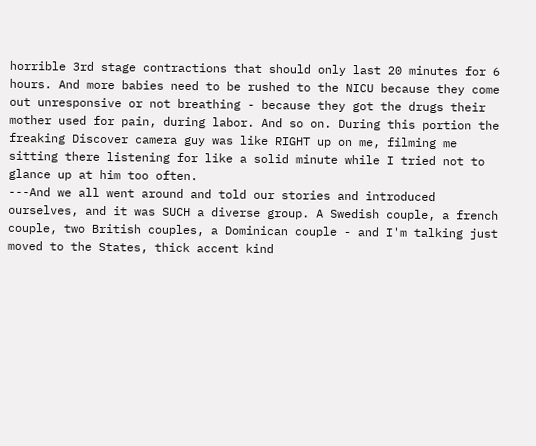horrible 3rd stage contractions that should only last 20 minutes for 6 hours. And more babies need to be rushed to the NICU because they come out unresponsive or not breathing - because they got the drugs their mother used for pain, during labor. And so on. During this portion the freaking Discover camera guy was like RIGHT up on me, filming me sitting there listening for like a solid minute while I tried not to glance up at him too often.
---And we all went around and told our stories and introduced ourselves, and it was SUCH a diverse group. A Swedish couple, a french couple, two British couples, a Dominican couple - and I'm talking just moved to the States, thick accent kind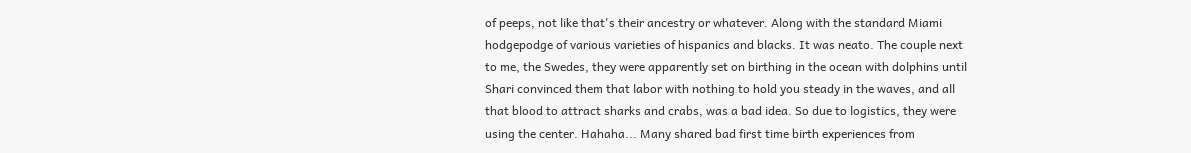of peeps, not like that's their ancestry or whatever. Along with the standard Miami hodgepodge of various varieties of hispanics and blacks. It was neato. The couple next to me, the Swedes, they were apparently set on birthing in the ocean with dolphins until Shari convinced them that labor with nothing to hold you steady in the waves, and all that blood to attract sharks and crabs, was a bad idea. So due to logistics, they were using the center. Hahaha... Many shared bad first time birth experiences from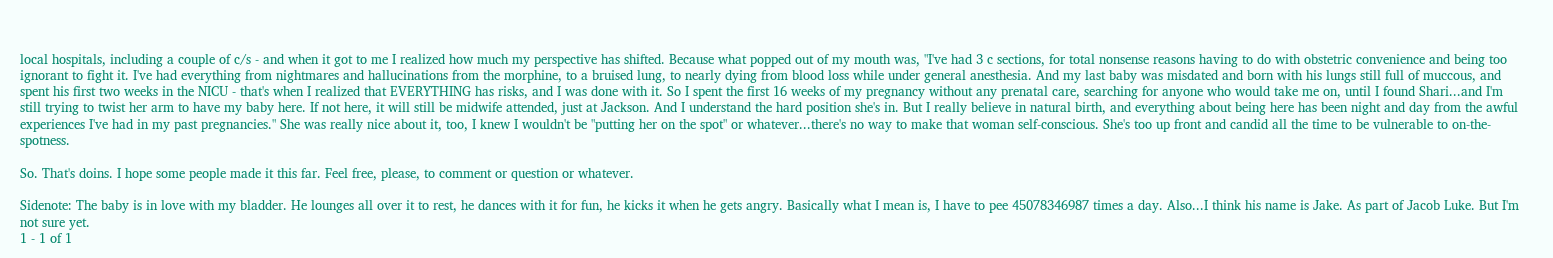local hospitals, including a couple of c/s - and when it got to me I realized how much my perspective has shifted. Because what popped out of my mouth was, "I've had 3 c sections, for total nonsense reasons having to do with obstetric convenience and being too ignorant to fight it. I've had everything from nightmares and hallucinations from the morphine, to a bruised lung, to nearly dying from blood loss while under general anesthesia. And my last baby was misdated and born with his lungs still full of muccous, and spent his first two weeks in the NICU - that's when I realized that EVERYTHING has risks, and I was done with it. So I spent the first 16 weeks of my pregnancy without any prenatal care, searching for anyone who would take me on, until I found Shari...and I'm still trying to twist her arm to have my baby here. If not here, it will still be midwife attended, just at Jackson. And I understand the hard position she's in. But I really believe in natural birth, and everything about being here has been night and day from the awful experiences I've had in my past pregnancies." She was really nice about it, too, I knew I wouldn't be "putting her on the spot" or whatever...there's no way to make that woman self-conscious. She's too up front and candid all the time to be vulnerable to on-the-spotness.

So. That's doins. I hope some people made it this far. Feel free, please, to comment or question or whatever.

Sidenote: The baby is in love with my bladder. He lounges all over it to rest, he dances with it for fun, he kicks it when he gets angry. Basically what I mean is, I have to pee 45078346987 times a day. Also...I think his name is Jake. As part of Jacob Luke. But I'm not sure yet.
1 - 1 of 1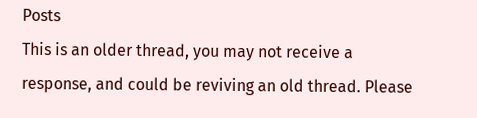Posts
This is an older thread, you may not receive a response, and could be reviving an old thread. Please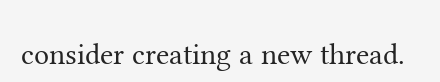consider creating a new thread.